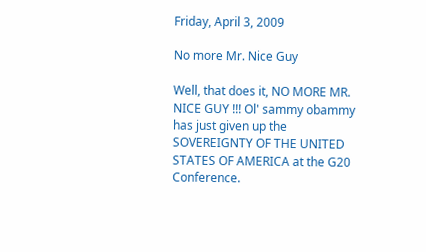Friday, April 3, 2009

No more Mr. Nice Guy

Well, that does it, NO MORE MR. NICE GUY !!! Ol' sammy obammy has just given up the SOVEREIGNTY OF THE UNITED STATES OF AMERICA at the G20 Conference.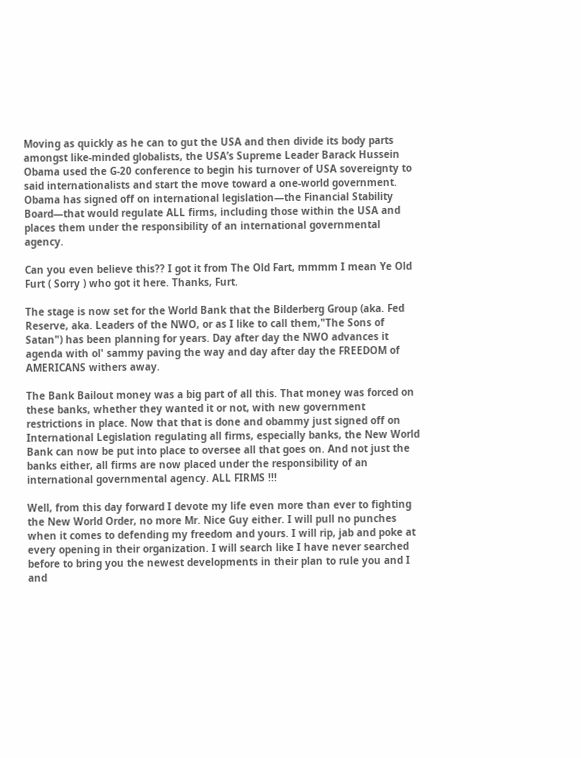Moving as quickly as he can to gut the USA and then divide its body parts amongst like-minded globalists, the USA’s Supreme Leader Barack Hussein Obama used the G-20 conference to begin his turnover of USA sovereignty to said internationalists and start the move toward a one-world government. Obama has signed off on international legislation—the Financial Stability Board—that would regulate ALL firms, including those within the USA and places them under the responsibility of an international governmental agency.

Can you even believe this?? I got it from The Old Fart, mmmm I mean Ye Old Furt ( Sorry ) who got it here. Thanks, Furt.

The stage is now set for the World Bank that the Bilderberg Group (aka. Fed Reserve, aka. Leaders of the NWO, or as I like to call them,"The Sons of Satan") has been planning for years. Day after day the NWO advances it agenda with ol' sammy paving the way and day after day the FREEDOM of AMERICANS withers away.

The Bank Bailout money was a big part of all this. That money was forced on these banks, whether they wanted it or not, with new government restrictions in place. Now that that is done and obammy just signed off on International Legislation regulating all firms, especially banks, the New World Bank can now be put into place to oversee all that goes on. And not just the banks either, all firms are now placed under the responsibility of an international governmental agency. ALL FIRMS !!!

Well, from this day forward I devote my life even more than ever to fighting the New World Order, no more Mr. Nice Guy either. I will pull no punches when it comes to defending my freedom and yours. I will rip, jab and poke at every opening in their organization. I will search like I have never searched before to bring you the newest developments in their plan to rule you and I and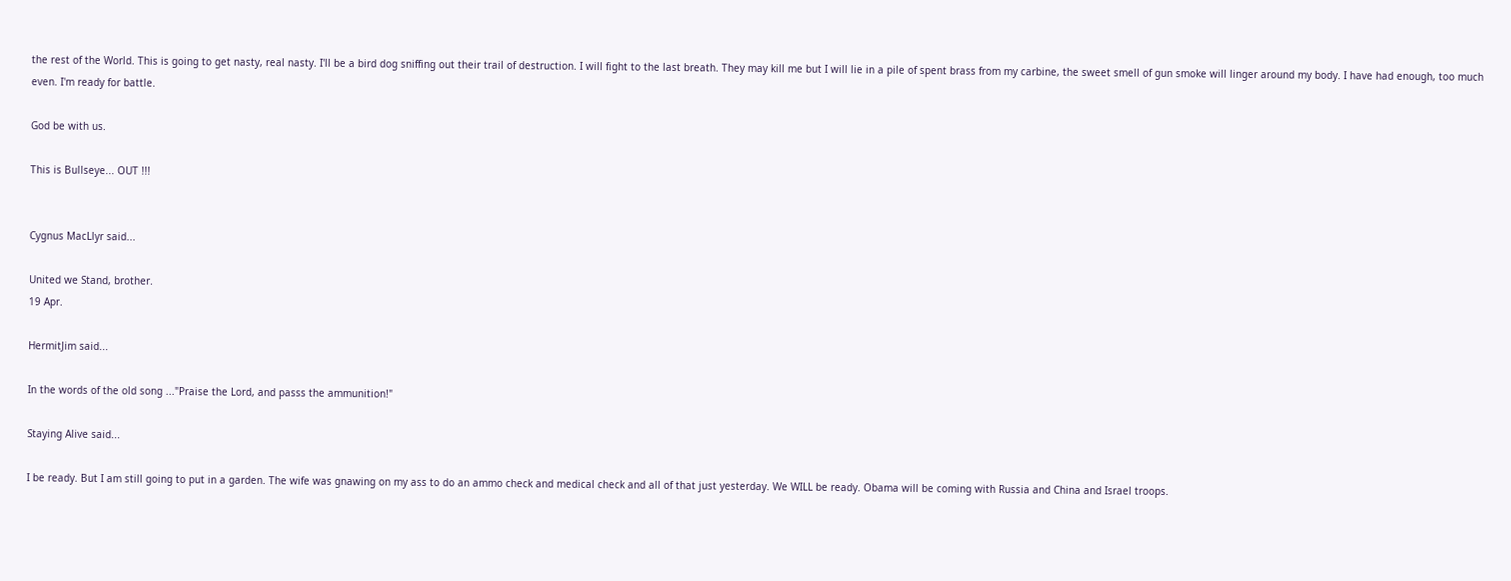the rest of the World. This is going to get nasty, real nasty. I'll be a bird dog sniffing out their trail of destruction. I will fight to the last breath. They may kill me but I will lie in a pile of spent brass from my carbine, the sweet smell of gun smoke will linger around my body. I have had enough, too much even. I'm ready for battle.

God be with us.

This is Bullseye... OUT !!!


Cygnus MacLlyr said...

United we Stand, brother.
19 Apr.

HermitJim said...

In the words of the old song ..."Praise the Lord, and passs the ammunition!"

Staying Alive said...

I be ready. But I am still going to put in a garden. The wife was gnawing on my ass to do an ammo check and medical check and all of that just yesterday. We WILL be ready. Obama will be coming with Russia and China and Israel troops.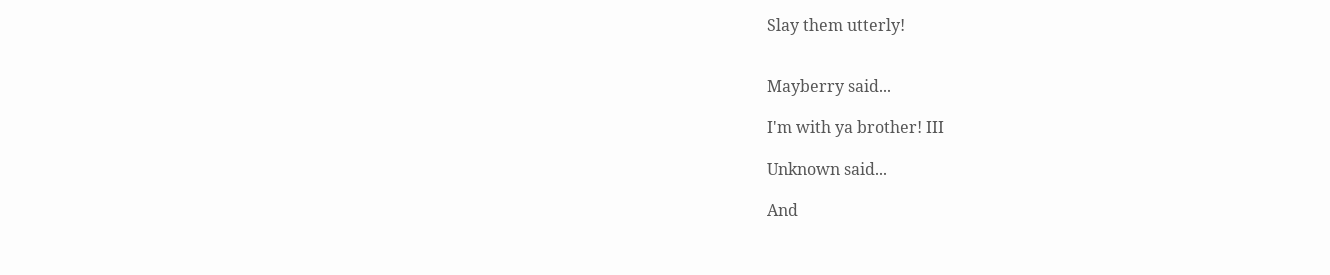Slay them utterly!


Mayberry said...

I'm with ya brother! III

Unknown said...

And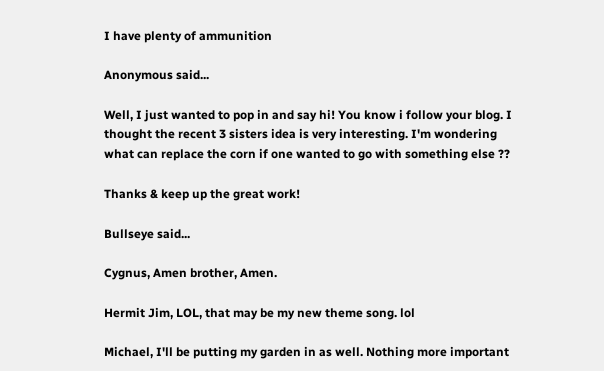I have plenty of ammunition

Anonymous said...

Well, I just wanted to pop in and say hi! You know i follow your blog. I thought the recent 3 sisters idea is very interesting. I'm wondering what can replace the corn if one wanted to go with something else ??

Thanks & keep up the great work!

Bullseye said...

Cygnus, Amen brother, Amen.

Hermit Jim, LOL, that may be my new theme song. lol

Michael, I'll be putting my garden in as well. Nothing more important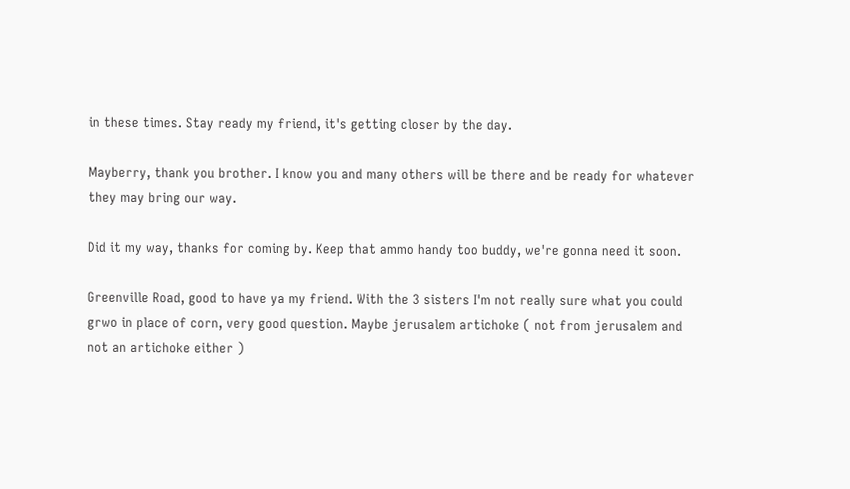in these times. Stay ready my friend, it's getting closer by the day.

Mayberry, thank you brother. I know you and many others will be there and be ready for whatever they may bring our way.

Did it my way, thanks for coming by. Keep that ammo handy too buddy, we're gonna need it soon.

Greenville Road, good to have ya my friend. With the 3 sisters I'm not really sure what you could grwo in place of corn, very good question. Maybe jerusalem artichoke ( not from jerusalem and not an artichoke either )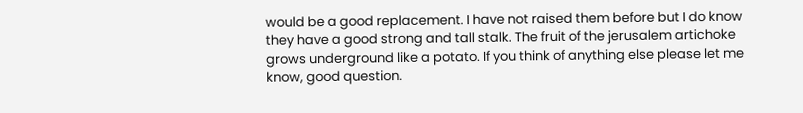would be a good replacement. I have not raised them before but I do know they have a good strong and tall stalk. The fruit of the jerusalem artichoke grows underground like a potato. If you think of anything else please let me know, good question.